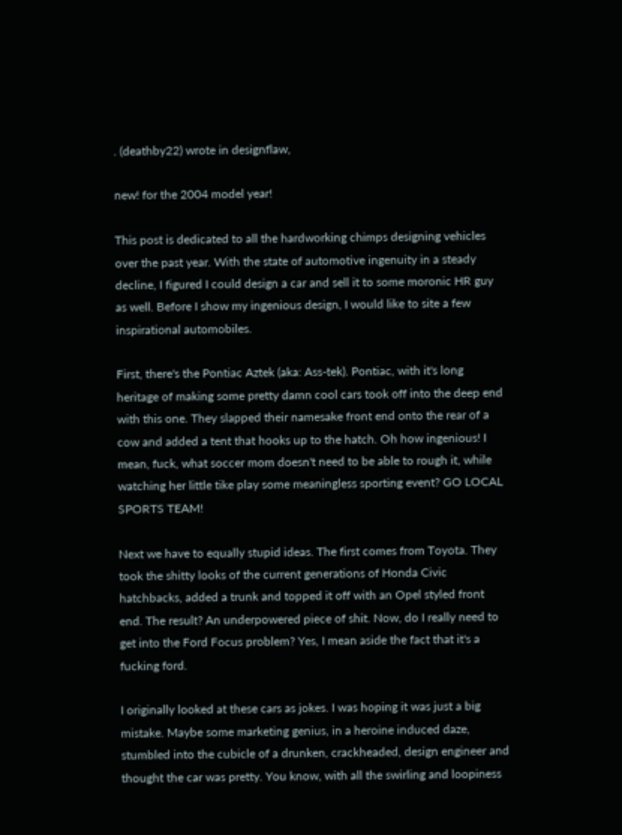. (deathby22) wrote in designflaw,

new! for the 2004 model year!

This post is dedicated to all the hardworking chimps designing vehicles over the past year. With the state of automotive ingenuity in a steady decline, I figured I could design a car and sell it to some moronic HR guy as well. Before I show my ingenious design, I would like to site a few inspirational automobiles.

First, there's the Pontiac Aztek (aka: Ass-tek). Pontiac, with it's long heritage of making some pretty damn cool cars took off into the deep end with this one. They slapped their namesake front end onto the rear of a cow and added a tent that hooks up to the hatch. Oh how ingenious! I mean, fuck, what soccer mom doesn't need to be able to rough it, while watching her little tike play some meaningless sporting event? GO LOCAL SPORTS TEAM!

Next we have to equally stupid ideas. The first comes from Toyota. They took the shitty looks of the current generations of Honda Civic hatchbacks, added a trunk and topped it off with an Opel styled front end. The result? An underpowered piece of shit. Now, do I really need to get into the Ford Focus problem? Yes, I mean aside the fact that it's a fucking ford.

I originally looked at these cars as jokes. I was hoping it was just a big mistake. Maybe some marketing genius, in a heroine induced daze, stumbled into the cubicle of a drunken, crackheaded, design engineer and thought the car was pretty. You know, with all the swirling and loopiness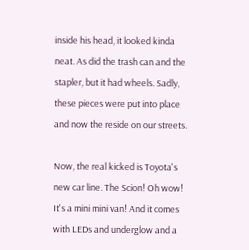inside his head, it looked kinda neat. As did the trash can and the stapler, but it had wheels. Sadly, these pieces were put into place and now the reside on our streets.

Now, the real kicked is Toyota's new car line. The Scion! Oh wow! It's a mini mini van! And it comes with LEDs and underglow and a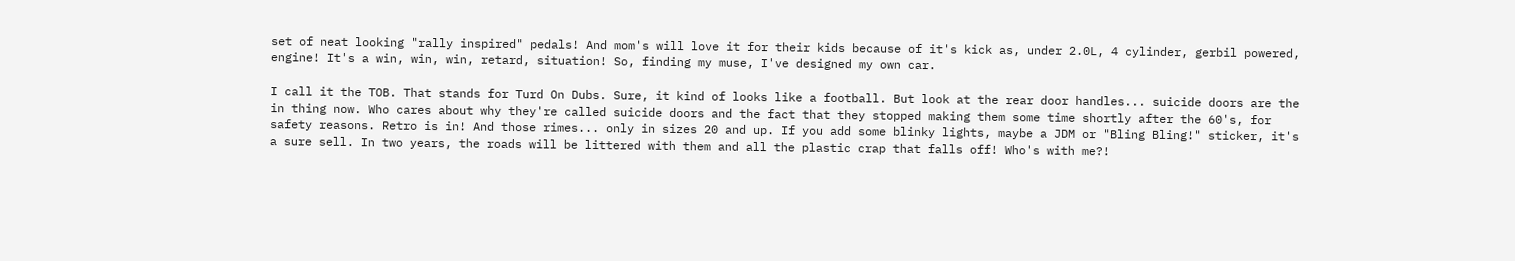set of neat looking "rally inspired" pedals! And mom's will love it for their kids because of it's kick as, under 2.0L, 4 cylinder, gerbil powered, engine! It's a win, win, win, retard, situation! So, finding my muse, I've designed my own car.

I call it the TOB. That stands for Turd On Dubs. Sure, it kind of looks like a football. But look at the rear door handles... suicide doors are the in thing now. Who cares about why they're called suicide doors and the fact that they stopped making them some time shortly after the 60's, for safety reasons. Retro is in! And those rimes... only in sizes 20 and up. If you add some blinky lights, maybe a JDM or "Bling Bling!" sticker, it's a sure sell. In two years, the roads will be littered with them and all the plastic crap that falls off! Who's with me?!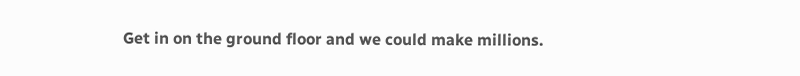Get in on the ground floor and we could make millions.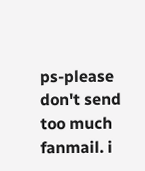ps-please don't send too much fanmail. i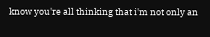know you're all thinking that i'm not only an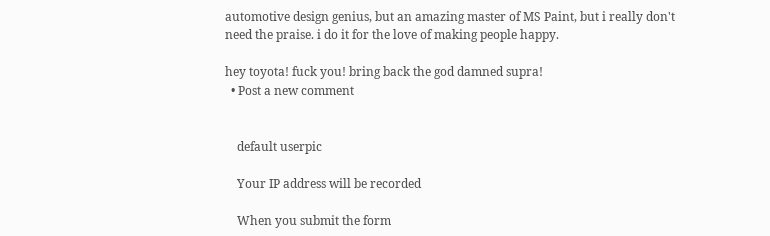automotive design genius, but an amazing master of MS Paint, but i really don't need the praise. i do it for the love of making people happy.

hey toyota! fuck you! bring back the god damned supra!
  • Post a new comment


    default userpic

    Your IP address will be recorded

    When you submit the form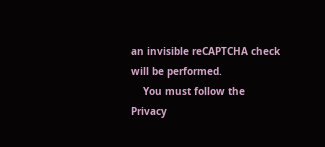an invisible reCAPTCHA check will be performed.
    You must follow the Privacy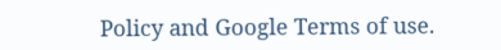Policy and Google Terms of use.